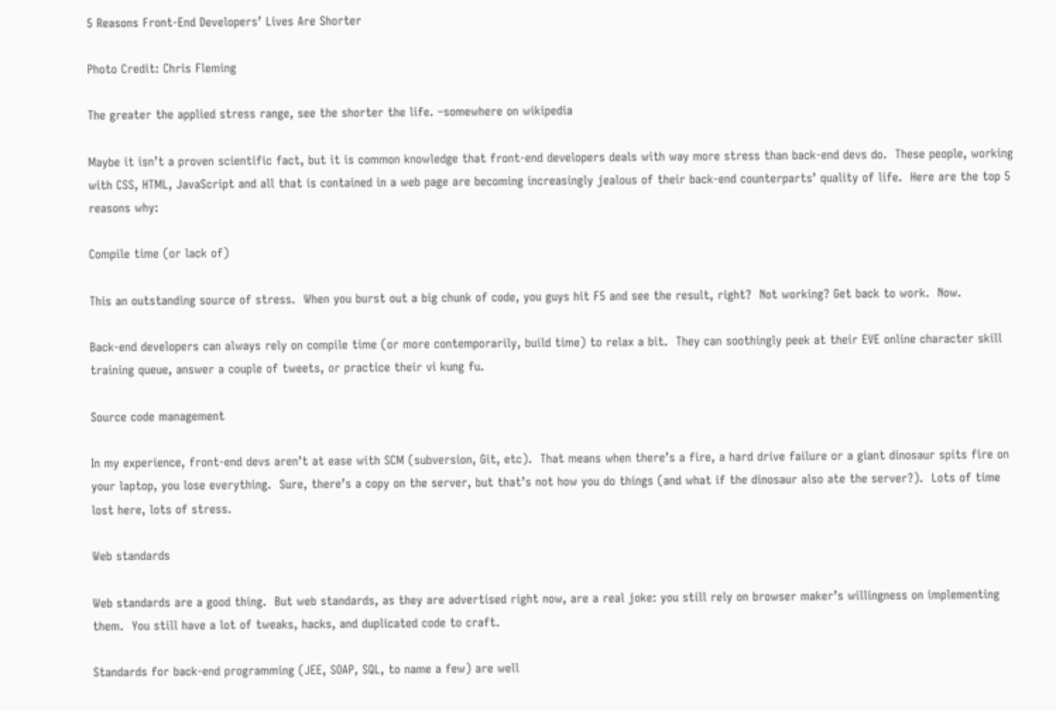5 Reasons Front-End Developers’ Lives Are Shorter

Photo Credit: Chris Fleming

The greater the applied stress range, see the shorter the life. –somewhere on wikipedia

Maybe it isn’t a proven scientific fact, but it is common knowledge that front-end developers deals with way more stress than back-end devs do.  These people, working with CSS, HTML, JavaScript and all that is contained in a web page are becoming increasingly jealous of their back-end counterparts’ quality of life.  Here are the top 5 reasons why:

Compile time (or lack of)

This an outstanding source of stress.  When you burst out a big chunk of code, you guys hit F5 and see the result, right?  Not working? Get back to work.  Now.

Back-end developers can always rely on compile time (or more contemporarily, build time) to relax a bit.  They can soothingly peek at their EVE online character skill training queue, answer a couple of tweets, or practice their vi kung fu.

Source code management

In my experience, front-end devs aren’t at ease with SCM (subversion, Git, etc).  That means when there’s a fire, a hard drive failure or a giant dinosaur spits fire on your laptop, you lose everything.  Sure, there’s a copy on the server, but that’s not how you do things (and what if the dinosaur also ate the server?).  Lots of time lost here, lots of stress.

Web standards

Web standards are a good thing.  But web standards, as they are advertised right now, are a real joke: you still rely on browser maker’s willingness on implementing them.  You still have a lot of tweaks, hacks, and duplicated code to craft.

Standards for back-end programming (JEE, SOAP, SQL, to name a few) are well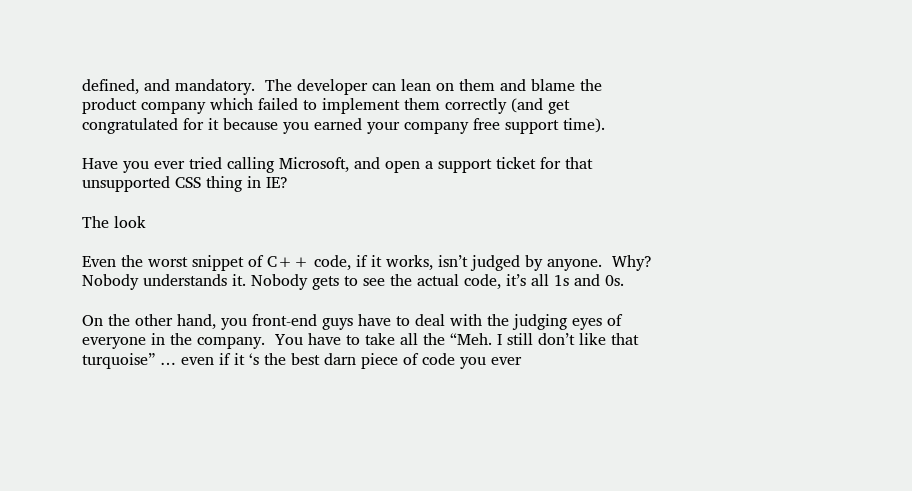defined, and mandatory.  The developer can lean on them and blame the product company which failed to implement them correctly (and get congratulated for it because you earned your company free support time).

Have you ever tried calling Microsoft, and open a support ticket for that unsupported CSS thing in IE?

The look

Even the worst snippet of C++ code, if it works, isn’t judged by anyone.  Why?  Nobody understands it. Nobody gets to see the actual code, it’s all 1s and 0s.

On the other hand, you front-end guys have to deal with the judging eyes of everyone in the company.  You have to take all the “Meh. I still don’t like that turquoise” … even if it ‘s the best darn piece of code you ever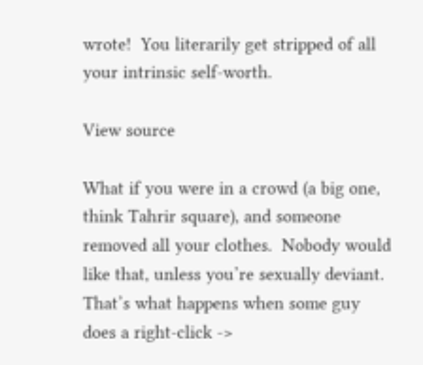wrote!  You literarily get stripped of all your intrinsic self-worth.

View source

What if you were in a crowd (a big one, think Tahrir square), and someone removed all your clothes.  Nobody would like that, unless you’re sexually deviant.  That’s what happens when some guy does a right-click ->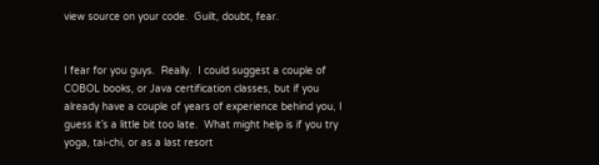view source on your code.  Guilt, doubt, fear.


I fear for you guys.  Really.  I could suggest a couple of COBOL books, or Java certification classes, but if you already have a couple of years of experience behind you, I guess it’s a little bit too late.  What might help is if you try yoga, tai-chi, or as a last resort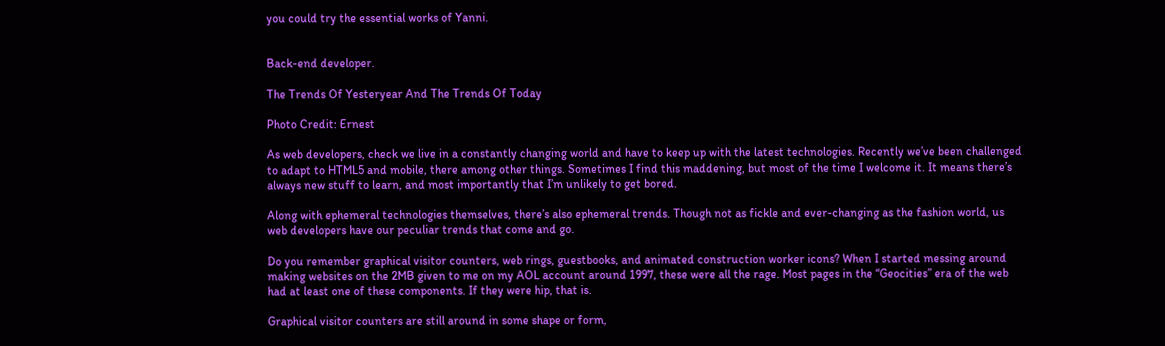you could try the essential works of Yanni.


Back-end developer.

The Trends Of Yesteryear And The Trends Of Today

Photo Credit: Ernest

As web developers, check we live in a constantly changing world and have to keep up with the latest technologies. Recently we’ve been challenged to adapt to HTML5 and mobile, there among other things. Sometimes I find this maddening, but most of the time I welcome it. It means there’s always new stuff to learn, and most importantly that I’m unlikely to get bored.

Along with ephemeral technologies themselves, there’s also ephemeral trends. Though not as fickle and ever-changing as the fashion world, us web developers have our peculiar trends that come and go.

Do you remember graphical visitor counters, web rings, guestbooks, and animated construction worker icons? When I started messing around making websites on the 2MB given to me on my AOL account around 1997, these were all the rage. Most pages in the “Geocities” era of the web had at least one of these components. If they were hip, that is.

Graphical visitor counters are still around in some shape or form,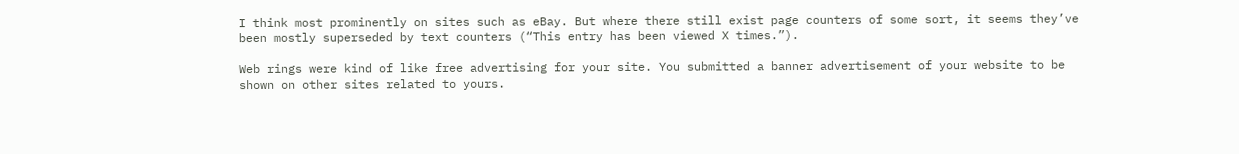I think most prominently on sites such as eBay. But where there still exist page counters of some sort, it seems they’ve been mostly superseded by text counters (“This entry has been viewed X times.”).

Web rings were kind of like free advertising for your site. You submitted a banner advertisement of your website to be shown on other sites related to yours.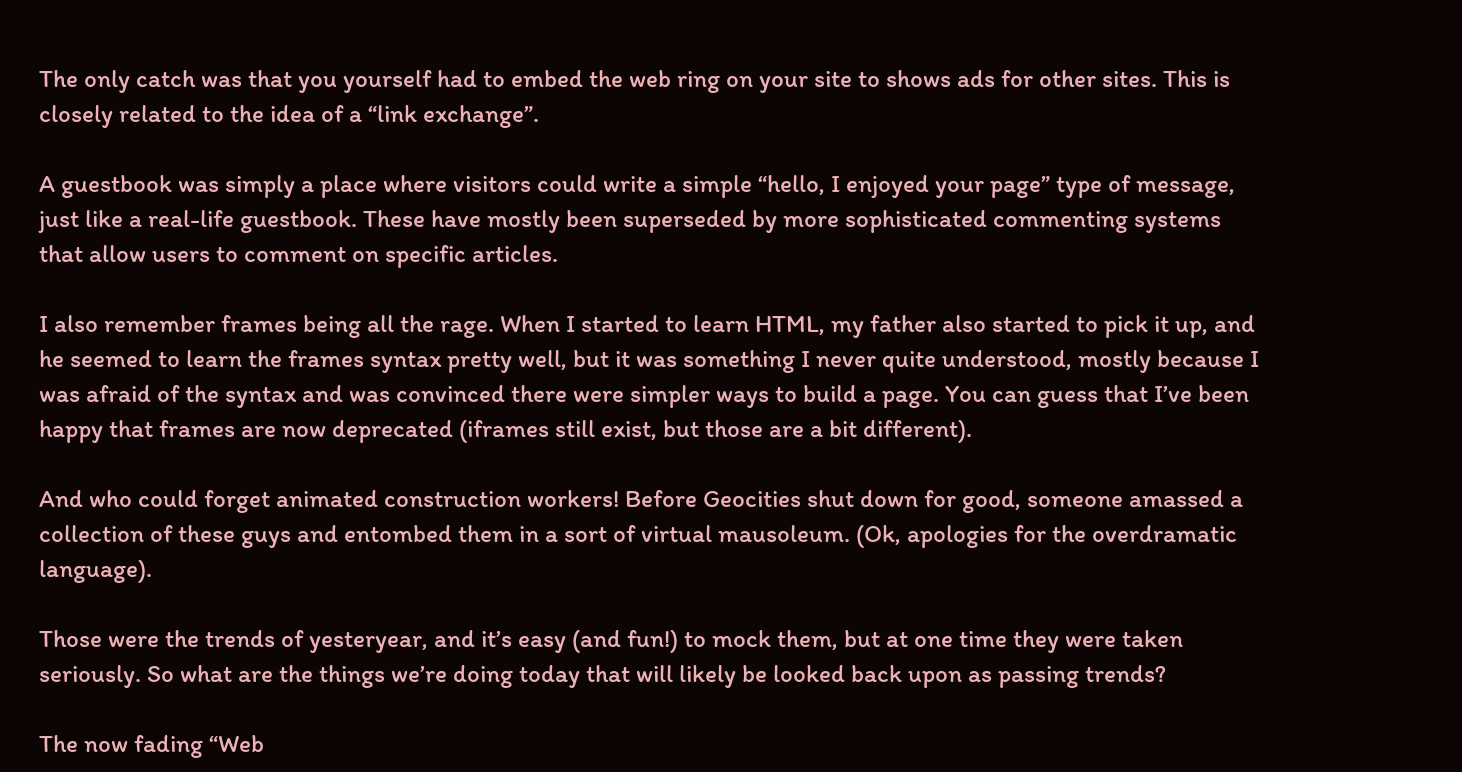The only catch was that you yourself had to embed the web ring on your site to shows ads for other sites. This is closely related to the idea of a “link exchange”.

A guestbook was simply a place where visitors could write a simple “hello, I enjoyed your page” type of message, just like a real-life guestbook. These have mostly been superseded by more sophisticated commenting systems that allow users to comment on specific articles.

I also remember frames being all the rage. When I started to learn HTML, my father also started to pick it up, and he seemed to learn the frames syntax pretty well, but it was something I never quite understood, mostly because I was afraid of the syntax and was convinced there were simpler ways to build a page. You can guess that I’ve been happy that frames are now deprecated (iframes still exist, but those are a bit different).

And who could forget animated construction workers! Before Geocities shut down for good, someone amassed a collection of these guys and entombed them in a sort of virtual mausoleum. (Ok, apologies for the overdramatic language).

Those were the trends of yesteryear, and it’s easy (and fun!) to mock them, but at one time they were taken seriously. So what are the things we’re doing today that will likely be looked back upon as passing trends?

The now fading “Web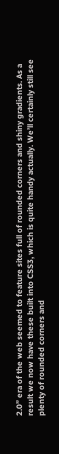2.0” era of the web seemed to feature sites full of rounded corners and shiny gradients. As a result we now have these built into CSS3, which is quite handy actually. We’ll certainly still see plenty of rounded corners and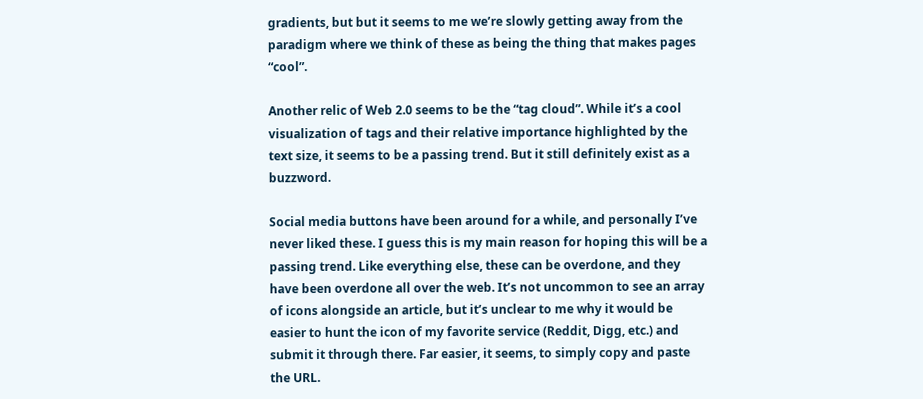gradients, but but it seems to me we’re slowly getting away from the paradigm where we think of these as being the thing that makes pages “cool”.

Another relic of Web 2.0 seems to be the “tag cloud”. While it’s a cool visualization of tags and their relative importance highlighted by the text size, it seems to be a passing trend. But it still definitely exist as a buzzword.

Social media buttons have been around for a while, and personally I’ve never liked these. I guess this is my main reason for hoping this will be a passing trend. Like everything else, these can be overdone, and they have been overdone all over the web. It’s not uncommon to see an array of icons alongside an article, but it’s unclear to me why it would be easier to hunt the icon of my favorite service (Reddit, Digg, etc.) and submit it through there. Far easier, it seems, to simply copy and paste the URL.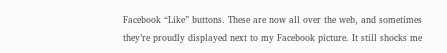Facebook “Like” buttons. These are now all over the web, and sometimes they’re proudly displayed next to my Facebook picture. It still shocks me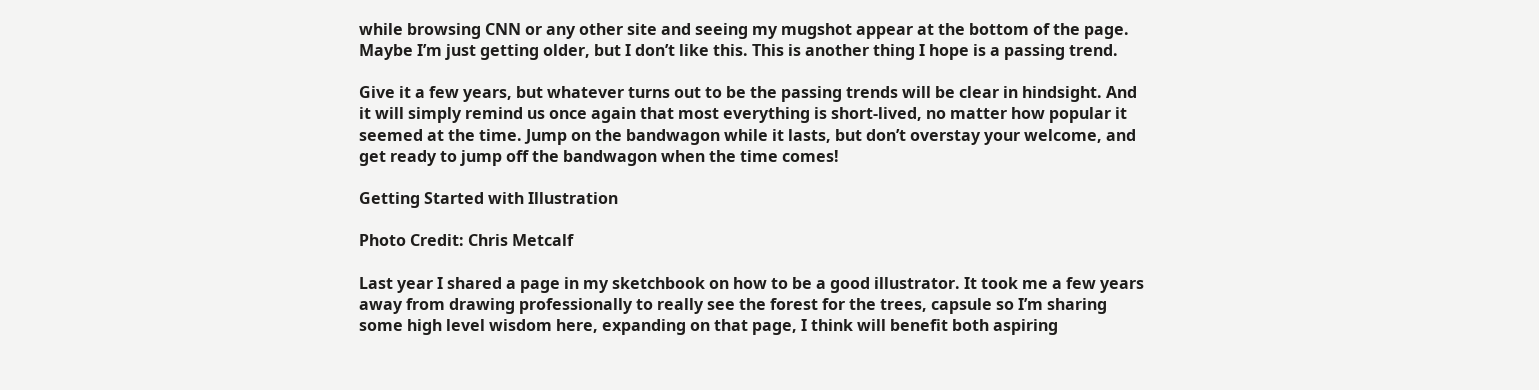while browsing CNN or any other site and seeing my mugshot appear at the bottom of the page. Maybe I’m just getting older, but I don’t like this. This is another thing I hope is a passing trend.

Give it a few years, but whatever turns out to be the passing trends will be clear in hindsight. And it will simply remind us once again that most everything is short-lived, no matter how popular it seemed at the time. Jump on the bandwagon while it lasts, but don’t overstay your welcome, and get ready to jump off the bandwagon when the time comes!

Getting Started with Illustration

Photo Credit: Chris Metcalf

Last year I shared a page in my sketchbook on how to be a good illustrator. It took me a few years away from drawing professionally to really see the forest for the trees, capsule so I’m sharing some high level wisdom here, expanding on that page, I think will benefit both aspiring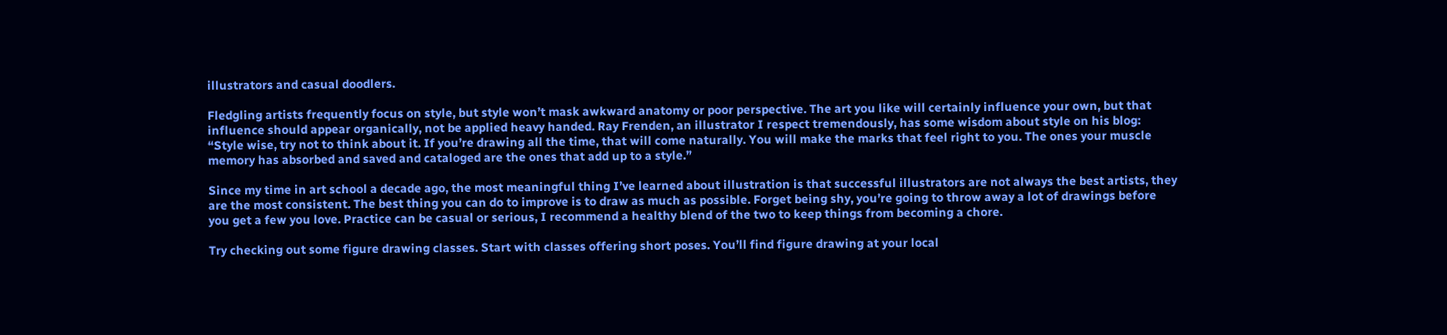illustrators and casual doodlers.

Fledgling artists frequently focus on style, but style won’t mask awkward anatomy or poor perspective. The art you like will certainly influence your own, but that influence should appear organically, not be applied heavy handed. Ray Frenden, an illustrator I respect tremendously, has some wisdom about style on his blog: “Style wise, try not to think about it. If you’re drawing all the time, that will come naturally. You will make the marks that feel right to you. The ones your muscle memory has absorbed and saved and cataloged are the ones that add up to a style.”

Since my time in art school a decade ago, the most meaningful thing I’ve learned about illustration is that successful illustrators are not always the best artists, they are the most consistent. The best thing you can do to improve is to draw as much as possible. Forget being shy, you’re going to throw away a lot of drawings before you get a few you love. Practice can be casual or serious, I recommend a healthy blend of the two to keep things from becoming a chore.

Try checking out some figure drawing classes. Start with classes offering short poses. You’ll find figure drawing at your local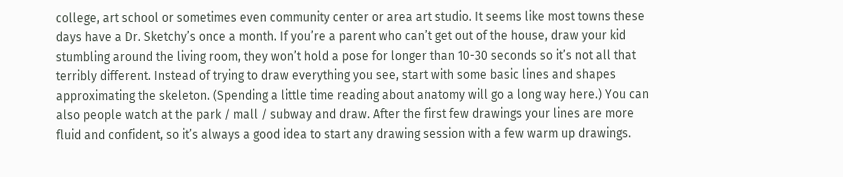college, art school or sometimes even community center or area art studio. It seems like most towns these days have a Dr. Sketchy’s once a month. If you’re a parent who can’t get out of the house, draw your kid stumbling around the living room, they won’t hold a pose for longer than 10-30 seconds so it’s not all that terribly different. Instead of trying to draw everything you see, start with some basic lines and shapes approximating the skeleton. (Spending a little time reading about anatomy will go a long way here.) You can also people watch at the park / mall / subway and draw. After the first few drawings your lines are more fluid and confident, so it’s always a good idea to start any drawing session with a few warm up drawings.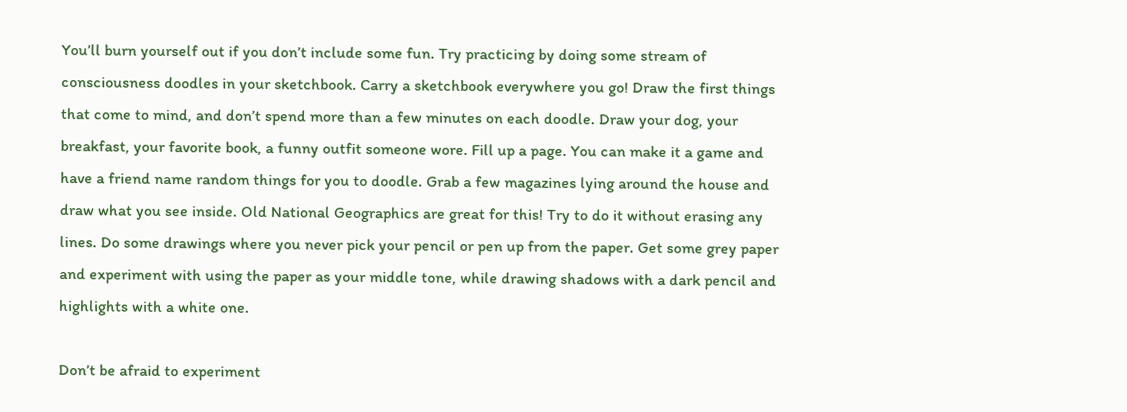You’ll burn yourself out if you don’t include some fun. Try practicing by doing some stream of consciousness doodles in your sketchbook. Carry a sketchbook everywhere you go! Draw the first things that come to mind, and don’t spend more than a few minutes on each doodle. Draw your dog, your breakfast, your favorite book, a funny outfit someone wore. Fill up a page. You can make it a game and have a friend name random things for you to doodle. Grab a few magazines lying around the house and draw what you see inside. Old National Geographics are great for this! Try to do it without erasing any lines. Do some drawings where you never pick your pencil or pen up from the paper. Get some grey paper and experiment with using the paper as your middle tone, while drawing shadows with a dark pencil and highlights with a white one.

Don’t be afraid to experiment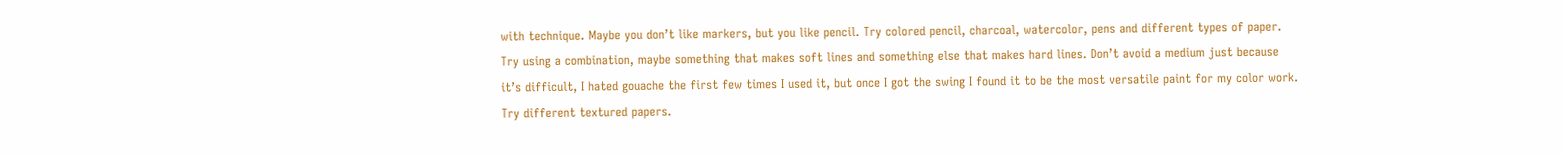with technique. Maybe you don’t like markers, but you like pencil. Try colored pencil, charcoal, watercolor, pens and different types of paper. Try using a combination, maybe something that makes soft lines and something else that makes hard lines. Don’t avoid a medium just because it’s difficult, I hated gouache the first few times I used it, but once I got the swing I found it to be the most versatile paint for my color work. Try different textured papers.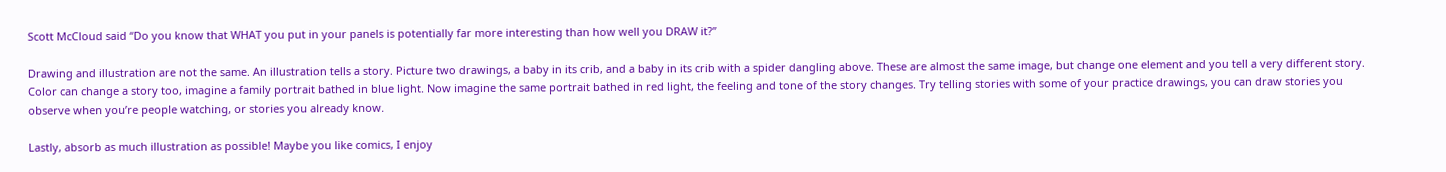Scott McCloud said “Do you know that WHAT you put in your panels is potentially far more interesting than how well you DRAW it?”

Drawing and illustration are not the same. An illustration tells a story. Picture two drawings, a baby in its crib, and a baby in its crib with a spider dangling above. These are almost the same image, but change one element and you tell a very different story. Color can change a story too, imagine a family portrait bathed in blue light. Now imagine the same portrait bathed in red light, the feeling and tone of the story changes. Try telling stories with some of your practice drawings, you can draw stories you observe when you’re people watching, or stories you already know.

Lastly, absorb as much illustration as possible! Maybe you like comics, I enjoy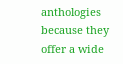anthologies because they offer a wide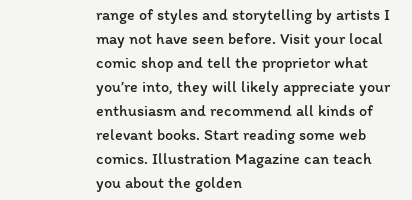range of styles and storytelling by artists I may not have seen before. Visit your local comic shop and tell the proprietor what you’re into, they will likely appreciate your enthusiasm and recommend all kinds of relevant books. Start reading some web comics. Illustration Magazine can teach you about the golden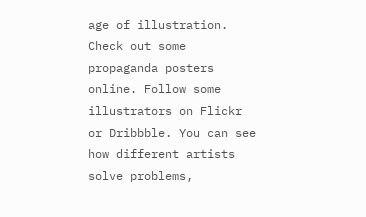age of illustration. Check out some propaganda posters online. Follow some illustrators on Flickr or Dribbble. You can see how different artists solve problems,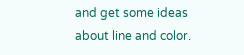and get some ideas about line and color.